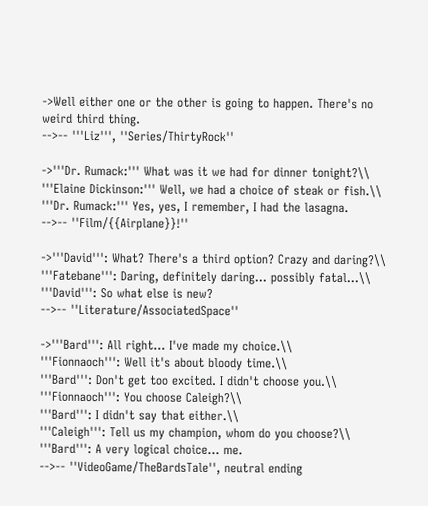->Well either one or the other is going to happen. There's no weird third thing.
-->-- '''Liz''', ''Series/ThirtyRock''

->'''Dr. Rumack:''' What was it we had for dinner tonight?\\
'''Elaine Dickinson:''' Well, we had a choice of steak or fish.\\
'''Dr. Rumack:''' Yes, yes, I remember, I had the lasagna.
-->-- ''Film/{{Airplane}}!''

->'''David''': What? There's a third option? Crazy and daring?\\
'''Fatebane''': Daring, definitely daring... possibly fatal...\\
'''David''': So what else is new?
-->-- ''Literature/AssociatedSpace''

->'''Bard''': All right... I've made my choice.\\
'''Fionnaoch''': Well it's about bloody time.\\
'''Bard''': Don't get too excited. I didn't choose you.\\
'''Fionnaoch''': You choose Caleigh?\\
'''Bard''': I didn't say that either.\\
'''Caleigh''': Tell us my champion, whom do you choose?\\
'''Bard''': A very logical choice... me.
-->-- ''VideoGame/TheBardsTale'', neutral ending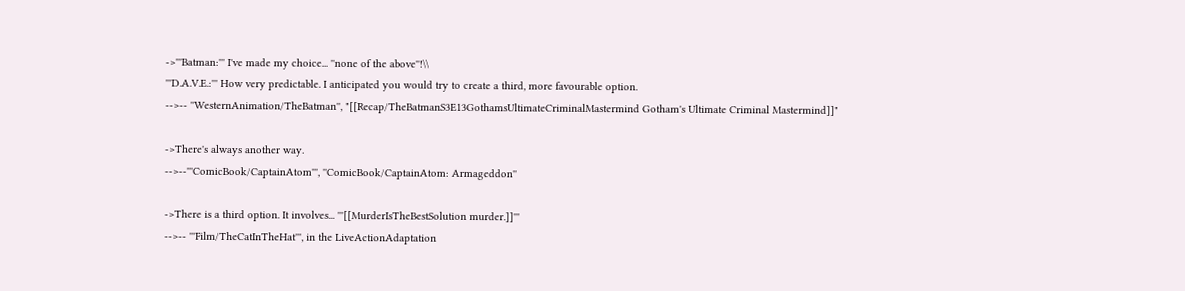->'''Batman:''' I've made my choice... ''none of the above''!\\
'''D.A.V.E.:''' How very predictable. I anticipated you would try to create a third, more favourable option.
-->-- ''WesternAnimation/TheBatman'', "[[Recap/TheBatmanS3E13GothamsUltimateCriminalMastermind Gotham's Ultimate Criminal Mastermind]]"

->There's always another way.
-->--'''ComicBook/CaptainAtom''', ''ComicBook/CaptainAtom: Armageddon''

->There is a third option. It involves... '''[[MurderIsTheBestSolution murder.]]'''
-->-- '''Film/TheCatInTheHat''', in the LiveActionAdaptation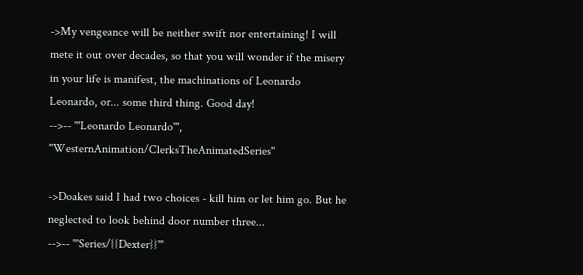->My vengeance will be neither swift nor entertaining! I will mete it out over decades, so that you will wonder if the misery in your life is manifest, the machinations of Leonardo Leonardo, or... some third thing. Good day!
-->-- '''Leonardo Leonardo''', ''WesternAnimation/ClerksTheAnimatedSeries''

->Doakes said I had two choices - kill him or let him go. But he neglected to look behind door number three...
-->-- '''Series/{{Dexter}}'''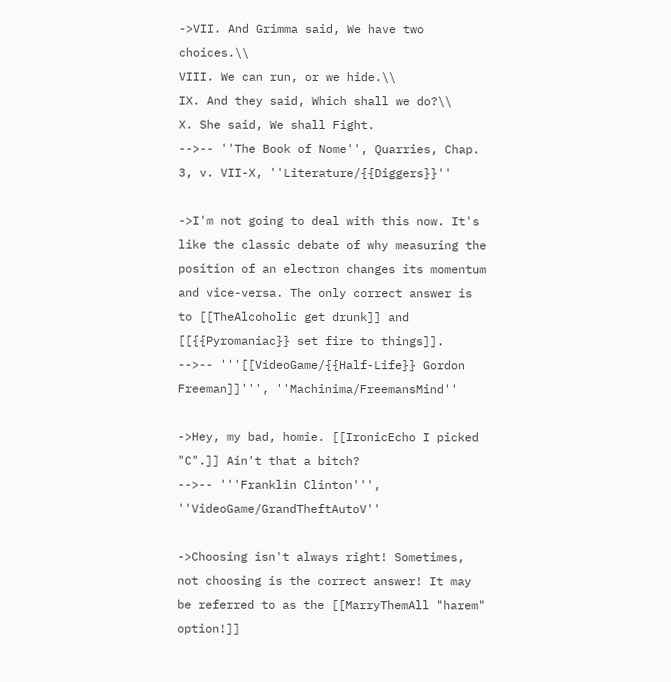->VII. And Grimma said, We have two choices.\\
VIII. We can run, or we hide.\\
IX. And they said, Which shall we do?\\
X. She said, We shall Fight.
-->-- ''The Book of Nome'', Quarries, Chap. 3, v. VII-X, ''Literature/{{Diggers}}''

->I'm not going to deal with this now. It's like the classic debate of why measuring the position of an electron changes its momentum and vice-versa. The only correct answer is to [[TheAlcoholic get drunk]] and [[{{Pyromaniac}} set fire to things]].
-->-- '''[[VideoGame/{{Half-Life}} Gordon Freeman]]''', ''Machinima/FreemansMind''

->Hey, my bad, homie. [[IronicEcho I picked "C".]] Ain't that a bitch?
-->-- '''Franklin Clinton''', ''VideoGame/GrandTheftAutoV''

->Choosing isn't always right! Sometimes, not choosing is the correct answer! It may be referred to as the [[MarryThemAll "harem" option!]]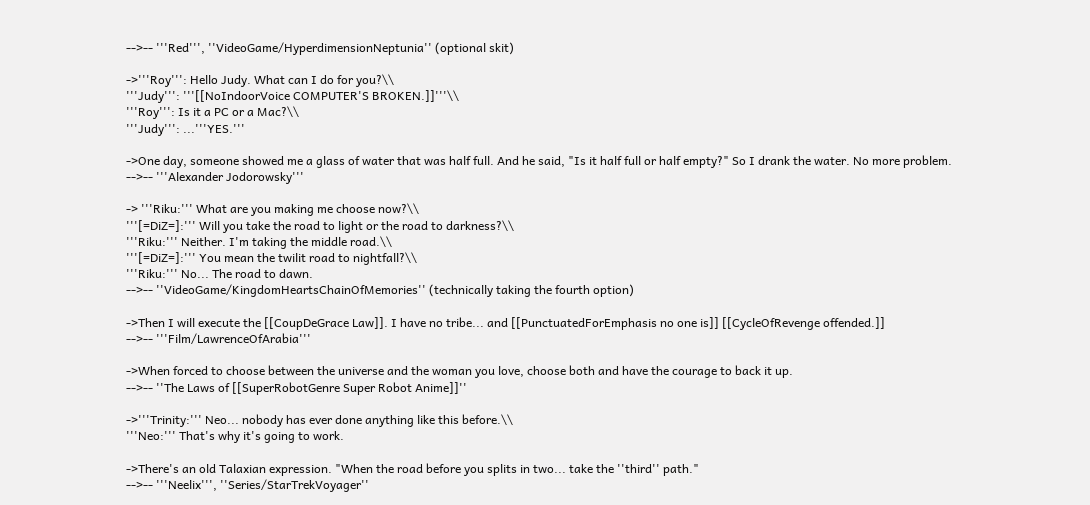-->-- '''Red''', ''VideoGame/HyperdimensionNeptunia'' (optional skit)

->'''Roy''': Hello Judy. What can I do for you?\\
'''Judy''': '''[[NoIndoorVoice COMPUTER'S BROKEN.]]'''\\
'''Roy''': Is it a PC or a Mac?\\
'''Judy''': ...'''YES.'''

->One day, someone showed me a glass of water that was half full. And he said, "Is it half full or half empty?" So I drank the water. No more problem.
-->-- '''Alexander Jodorowsky'''

-> '''Riku:''' What are you making me choose now?\\
'''[=DiZ=]:''' Will you take the road to light or the road to darkness?\\
'''Riku:''' Neither. I'm taking the middle road.\\
'''[=DiZ=]:''' You mean the twilit road to nightfall?\\
'''Riku:''' No... The road to dawn.
-->-- ''VideoGame/KingdomHeartsChainOfMemories'' (technically taking the fourth option)

->Then I will execute the [[CoupDeGrace Law]]. I have no tribe... and [[PunctuatedForEmphasis no one is]] [[CycleOfRevenge offended.]]
-->-- '''Film/LawrenceOfArabia'''

->When forced to choose between the universe and the woman you love, choose both and have the courage to back it up.
-->-- ''The Laws of [[SuperRobotGenre Super Robot Anime]]''

->'''Trinity:''' Neo... nobody has ever done anything like this before.\\
'''Neo:''' That's why it's going to work.

->There's an old Talaxian expression. "When the road before you splits in two... take the ''third'' path."
-->-- '''Neelix''', ''Series/StarTrekVoyager''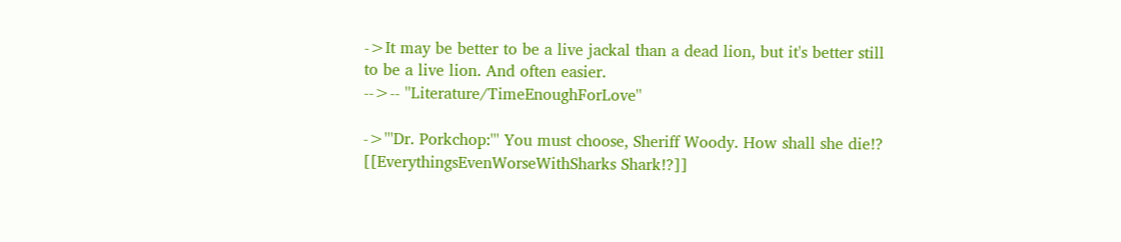->It may be better to be a live jackal than a dead lion, but it's better still to be a live lion. And often easier.
-->-- ''Literature/TimeEnoughForLove''

->'''Dr. Porkchop:''' You must choose, Sheriff Woody. How shall she die!? [[EverythingsEvenWorseWithSharks Shark!?]]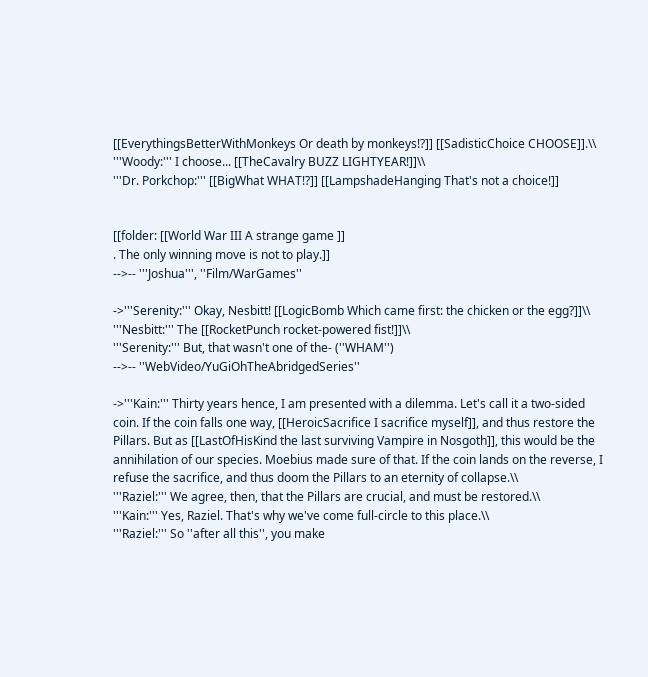[[EverythingsBetterWithMonkeys Or death by monkeys!?]] [[SadisticChoice CHOOSE]].\\
'''Woody:''' I choose... [[TheCavalry BUZZ LIGHTYEAR!]]\\
'''Dr. Porkchop:''' [[BigWhat WHAT!?]] [[LampshadeHanging That's not a choice!]]


[[folder: [[World War III A strange game ]]
. The only winning move is not to play.]]
-->-- '''Joshua''', ''Film/WarGames''

->'''Serenity:''' Okay, Nesbitt! [[LogicBomb Which came first: the chicken or the egg?]]\\
'''Nesbitt:''' The [[RocketPunch rocket-powered fist!]]\\
'''Serenity:''' But, that wasn't one of the- (''WHAM'')
-->-- ''WebVideo/YuGiOhTheAbridgedSeries''

->'''Kain:''' Thirty years hence, I am presented with a dilemma. Let's call it a two-sided coin. If the coin falls one way, [[HeroicSacrifice I sacrifice myself]], and thus restore the Pillars. But as [[LastOfHisKind the last surviving Vampire in Nosgoth]], this would be the annihilation of our species. Moebius made sure of that. If the coin lands on the reverse, I refuse the sacrifice, and thus doom the Pillars to an eternity of collapse.\\
'''Raziel:''' We agree, then, that the Pillars are crucial, and must be restored.\\
'''Kain:''' Yes, Raziel. That's why we've come full-circle to this place.\\
'''Raziel:''' So ''after all this'', you make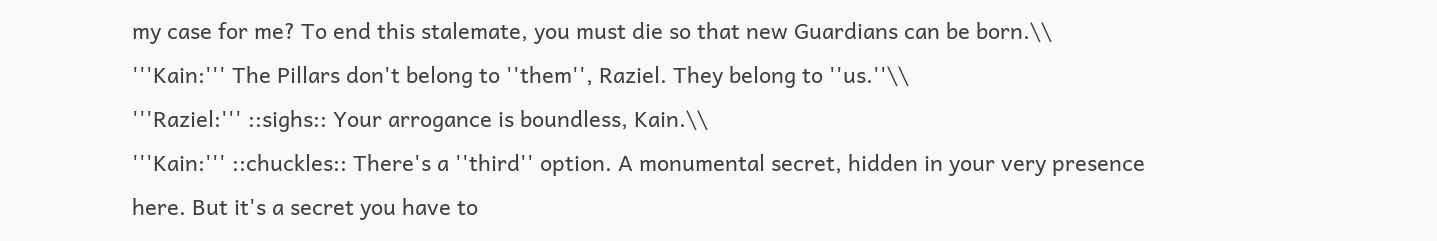my case for me? To end this stalemate, you must die so that new Guardians can be born.\\
'''Kain:''' The Pillars don't belong to ''them'', Raziel. They belong to ''us.''\\
'''Raziel:''' ::sighs:: Your arrogance is boundless, Kain.\\
'''Kain:''' ::chuckles:: There's a ''third'' option. A monumental secret, hidden in your very presence here. But it's a secret you have to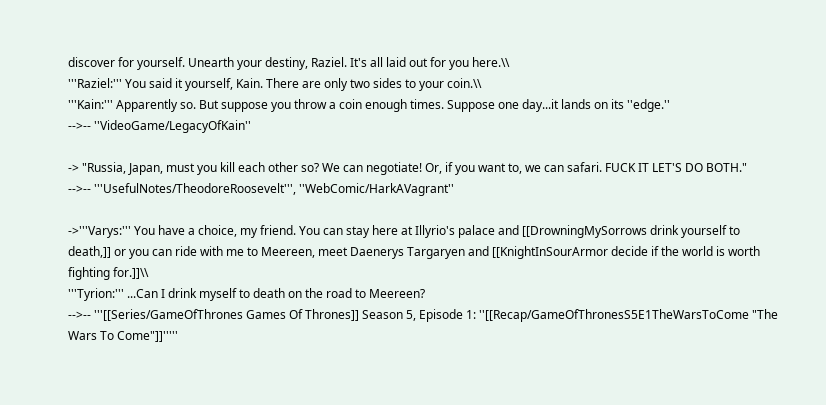discover for yourself. Unearth your destiny, Raziel. It's all laid out for you here.\\
'''Raziel:''' You said it yourself, Kain. There are only two sides to your coin.\\
'''Kain:''' Apparently so. But suppose you throw a coin enough times. Suppose one day...it lands on its ''edge.''
-->-- ''VideoGame/LegacyOfKain''

-> "Russia, Japan, must you kill each other so? We can negotiate! Or, if you want to, we can safari. FUCK IT LET'S DO BOTH."
-->-- '''UsefulNotes/TheodoreRoosevelt''', ''WebComic/HarkAVagrant''

->'''Varys:''' You have a choice, my friend. You can stay here at Illyrio's palace and [[DrowningMySorrows drink yourself to death,]] or you can ride with me to Meereen, meet Daenerys Targaryen and [[KnightInSourArmor decide if the world is worth fighting for.]]\\
'''Tyrion:''' ...Can I drink myself to death on the road to Meereen?
-->-- '''[[Series/GameOfThrones Games Of Thrones]] Season 5, Episode 1: ''[[Recap/GameOfThronesS5E1TheWarsToCome "The Wars To Come"]]'''''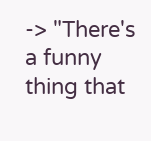-> "There's a funny thing that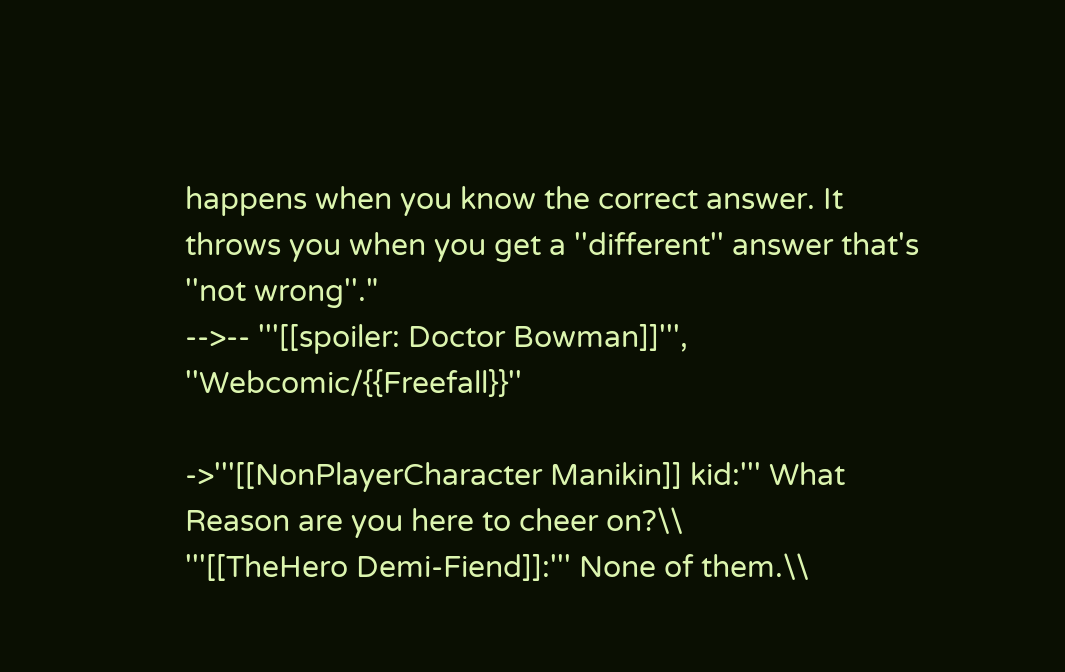happens when you know the correct answer. It throws you when you get a ''different'' answer that's ''not wrong''."
-->-- '''[[spoiler: Doctor Bowman]]''', ''Webcomic/{{Freefall}}''

->'''[[NonPlayerCharacter Manikin]] kid:''' What Reason are you here to cheer on?\\
'''[[TheHero Demi-Fiend]]:''' None of them.\\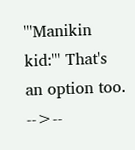'''Manikin kid:''' That's an option too.
-->--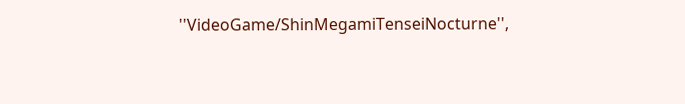''VideoGame/ShinMegamiTenseiNocturne'',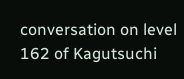conversation on level 162 of Kagutsuchi